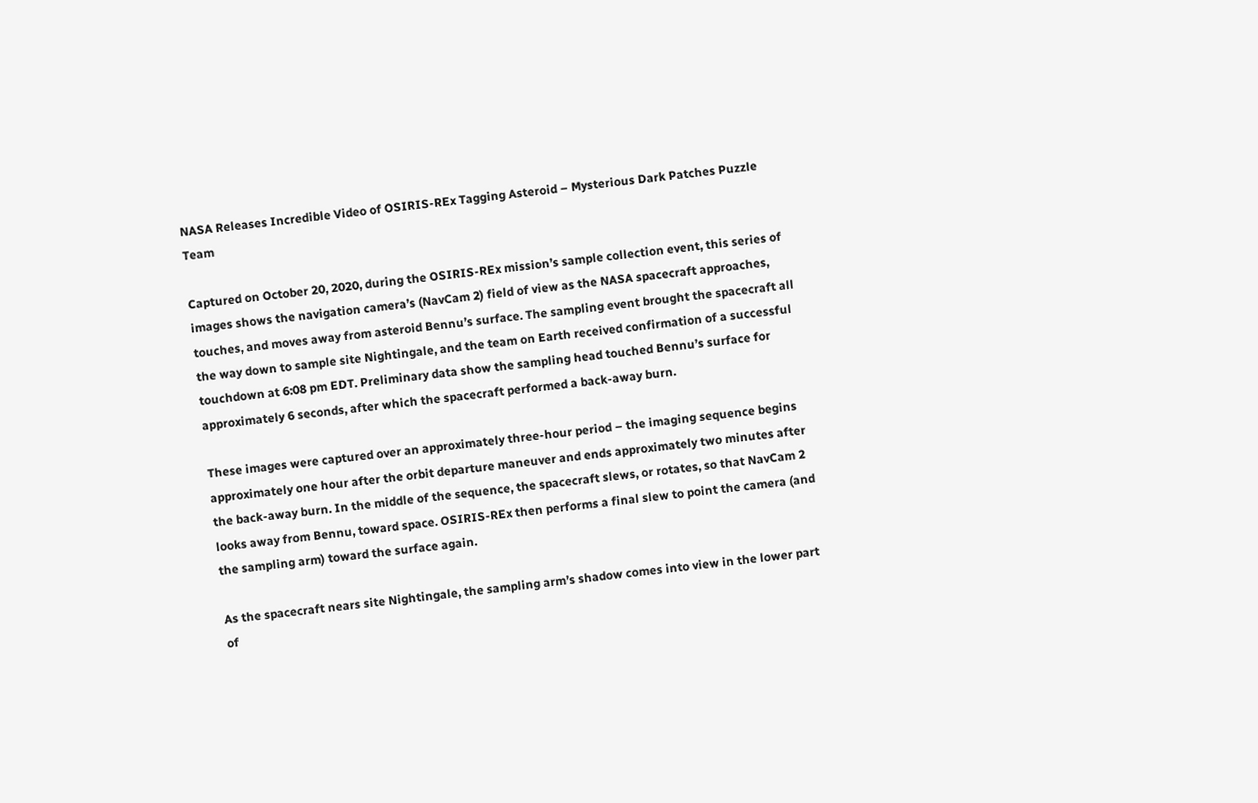NASA Releases Incredible Video of OSIRIS-REx Tagging Asteroid – Mysterious Dark Patches Puzzle Team

Captured on October 20, 2020, during the OSIRIS-REx mission’s sample collection event, this series of images shows the navigation camera’s (NavCam 2) field of view as the NASA spacecraft approaches, touches, and moves away from asteroid Bennu’s surface. The sampling event brought the spacecraft all the way down to sample site Nightingale, and the team on Earth received confirmation of a successful touchdown at 6:08 pm EDT. Preliminary data show the sampling head touched Bennu’s surface for approximately 6 seconds, after which the spacecraft performed a back-away burn.

These images were captured over an approximately three-hour period – the imaging sequence begins approximately one hour after the orbit departure maneuver and ends approximately two minutes after the back-away burn. In the middle of the sequence, the spacecraft slews, or rotates, so that NavCam 2 looks away from Bennu, toward space. OSIRIS-REx then performs a final slew to point the camera (and the sampling arm) toward the surface again.

As the spacecraft nears site Nightingale, the sampling arm’s shadow comes into view in the lower part of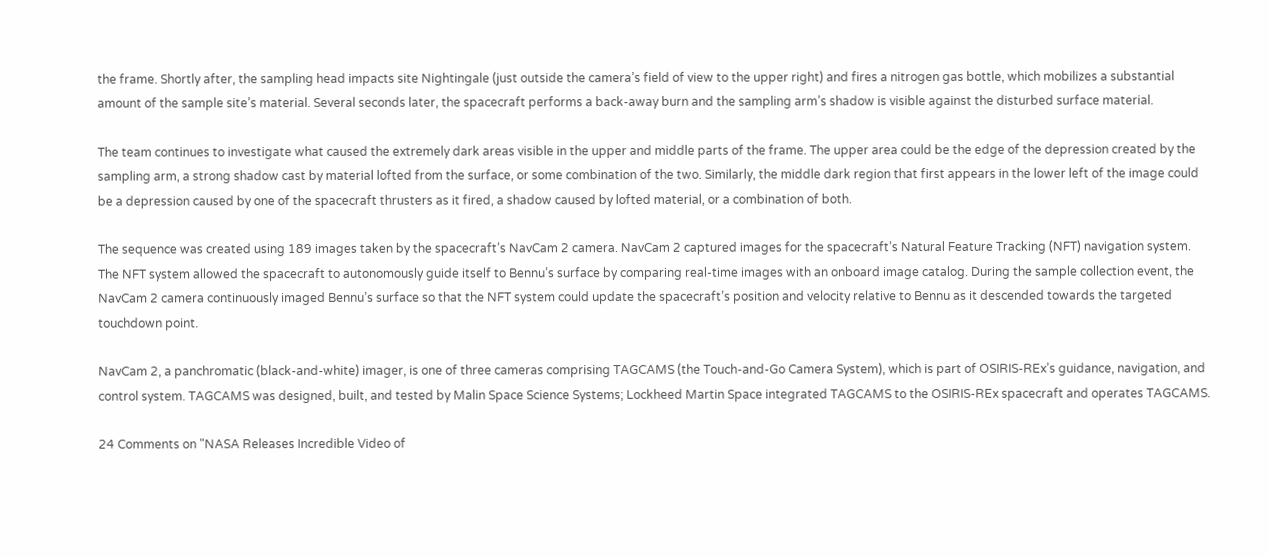the frame. Shortly after, the sampling head impacts site Nightingale (just outside the camera’s field of view to the upper right) and fires a nitrogen gas bottle, which mobilizes a substantial amount of the sample site’s material. Several seconds later, the spacecraft performs a back-away burn and the sampling arm’s shadow is visible against the disturbed surface material.

The team continues to investigate what caused the extremely dark areas visible in the upper and middle parts of the frame. The upper area could be the edge of the depression created by the sampling arm, a strong shadow cast by material lofted from the surface, or some combination of the two. Similarly, the middle dark region that first appears in the lower left of the image could be a depression caused by one of the spacecraft thrusters as it fired, a shadow caused by lofted material, or a combination of both.

The sequence was created using 189 images taken by the spacecraft’s NavCam 2 camera. NavCam 2 captured images for the spacecraft’s Natural Feature Tracking (NFT) navigation system. The NFT system allowed the spacecraft to autonomously guide itself to Bennu’s surface by comparing real-time images with an onboard image catalog. During the sample collection event, the NavCam 2 camera continuously imaged Bennu’s surface so that the NFT system could update the spacecraft’s position and velocity relative to Bennu as it descended towards the targeted touchdown point.

NavCam 2, a panchromatic (black-and-white) imager, is one of three cameras comprising TAGCAMS (the Touch-and-Go Camera System), which is part of OSIRIS-REx’s guidance, navigation, and control system. TAGCAMS was designed, built, and tested by Malin Space Science Systems; Lockheed Martin Space integrated TAGCAMS to the OSIRIS-REx spacecraft and operates TAGCAMS.

24 Comments on "NASA Releases Incredible Video of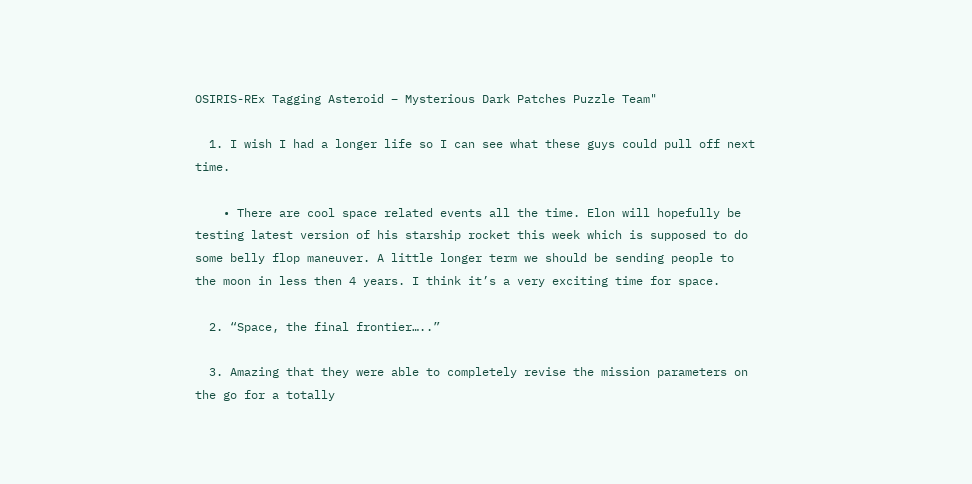OSIRIS-REx Tagging Asteroid – Mysterious Dark Patches Puzzle Team"

  1. I wish I had a longer life so I can see what these guys could pull off next time.

    • There are cool space related events all the time. Elon will hopefully be testing latest version of his starship rocket this week which is supposed to do some belly flop maneuver. A little longer term we should be sending people to the moon in less then 4 years. I think it’s a very exciting time for space.

  2. “Space, the final frontier…..”

  3. Amazing that they were able to completely revise the mission parameters on the go for a totally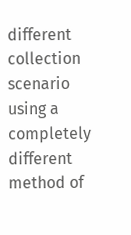different collection scenario using a completely different method of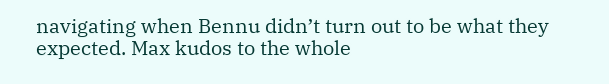navigating when Bennu didn’t turn out to be what they expected. Max kudos to the whole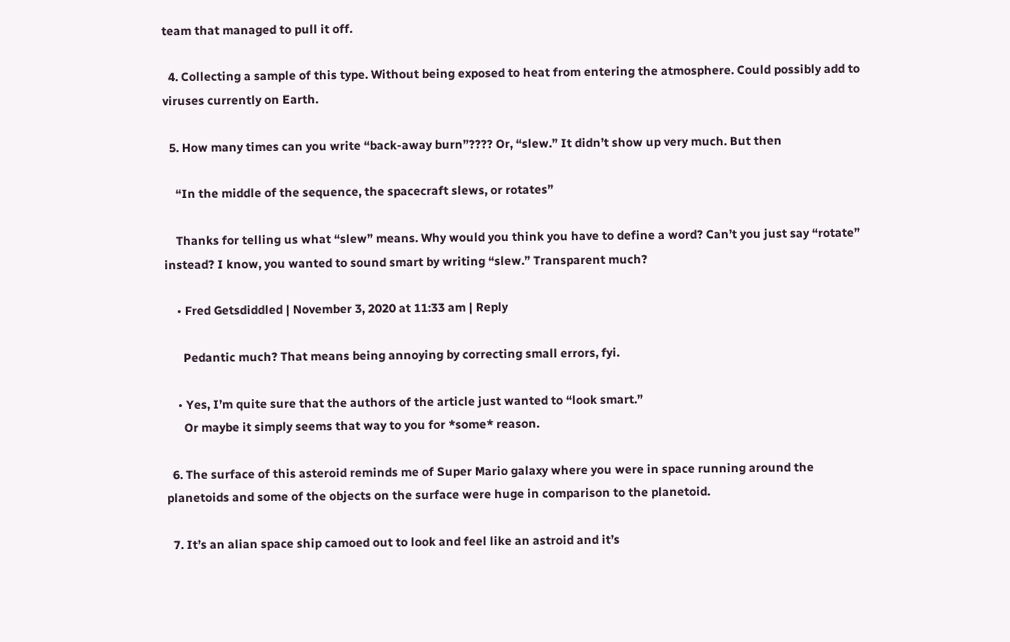team that managed to pull it off.

  4. Collecting a sample of this type. Without being exposed to heat from entering the atmosphere. Could possibly add to viruses currently on Earth.

  5. How many times can you write “back-away burn”???? Or, “slew.” It didn’t show up very much. But then

    “In the middle of the sequence, the spacecraft slews, or rotates”

    Thanks for telling us what “slew” means. Why would you think you have to define a word? Can’t you just say “rotate” instead? I know, you wanted to sound smart by writing “slew.” Transparent much?

    • Fred Getsdiddled | November 3, 2020 at 11:33 am | Reply

      Pedantic much? That means being annoying by correcting small errors, fyi.

    • Yes, I’m quite sure that the authors of the article just wanted to “look smart.”
      Or maybe it simply seems that way to you for *some* reason.

  6. The surface of this asteroid reminds me of Super Mario galaxy where you were in space running around the planetoids and some of the objects on the surface were huge in comparison to the planetoid.

  7. It’s an alian space ship camoed out to look and feel like an astroid and it’s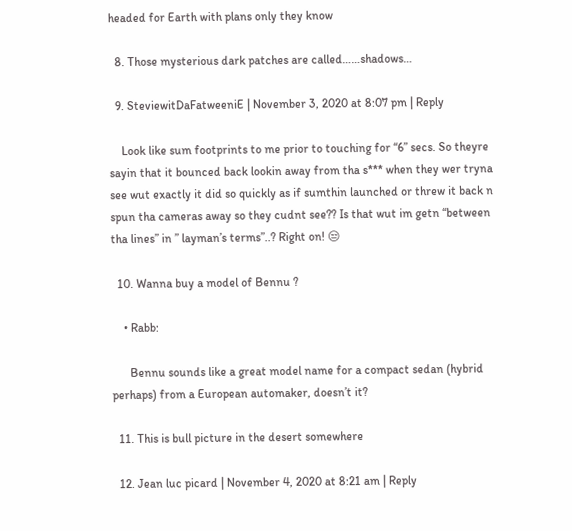headed for Earth with plans only they know

  8. Those mysterious dark patches are called……shadows…

  9. SteviewitDaFatweeniE | November 3, 2020 at 8:07 pm | Reply

    Look like sum footprints to me prior to touching for “6” secs. So theyre sayin that it bounced back lookin away from tha s*** when they wer tryna see wut exactly it did so quickly as if sumthin launched or threw it back n spun tha cameras away so they cudnt see?? Is that wut im getn “between tha lines” in ” layman’s terms”..? Right on! 😒

  10. Wanna buy a model of Bennu ?

    • Rabb:

      Bennu sounds like a great model name for a compact sedan (hybrid perhaps) from a European automaker, doesn’t it?

  11. This is bull picture in the desert somewhere

  12. Jean luc picard | November 4, 2020 at 8:21 am | Reply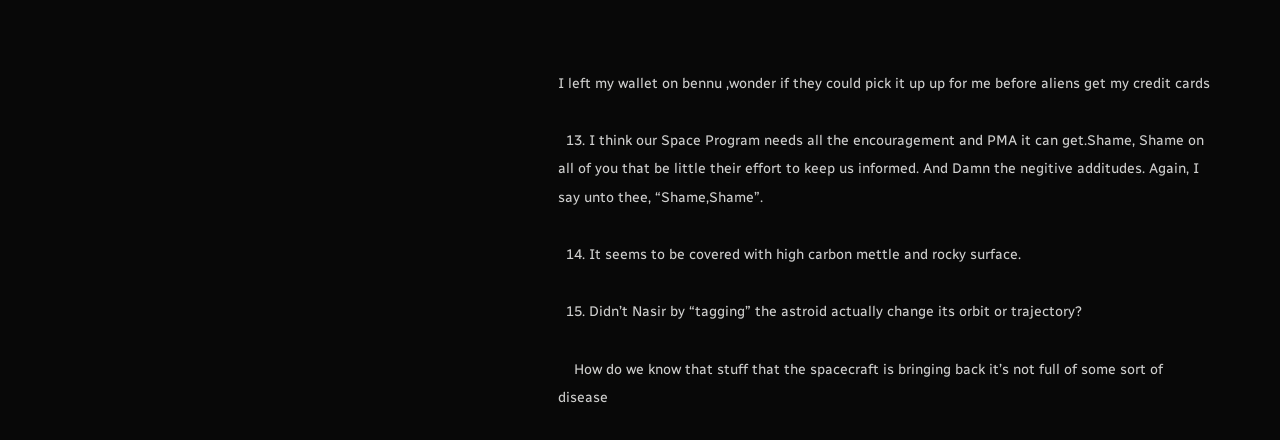I left my wallet on bennu ,wonder if they could pick it up up for me before aliens get my credit cards

  13. I think our Space Program needs all the encouragement and PMA it can get.Shame, Shame on all of you that be little their effort to keep us informed. And Damn the negitive additudes. Again, I say unto thee, “Shame,Shame”.

  14. It seems to be covered with high carbon mettle and rocky surface.

  15. Didn’t Nasir by “tagging” the astroid actually change its orbit or trajectory?

    How do we know that stuff that the spacecraft is bringing back it’s not full of some sort of disease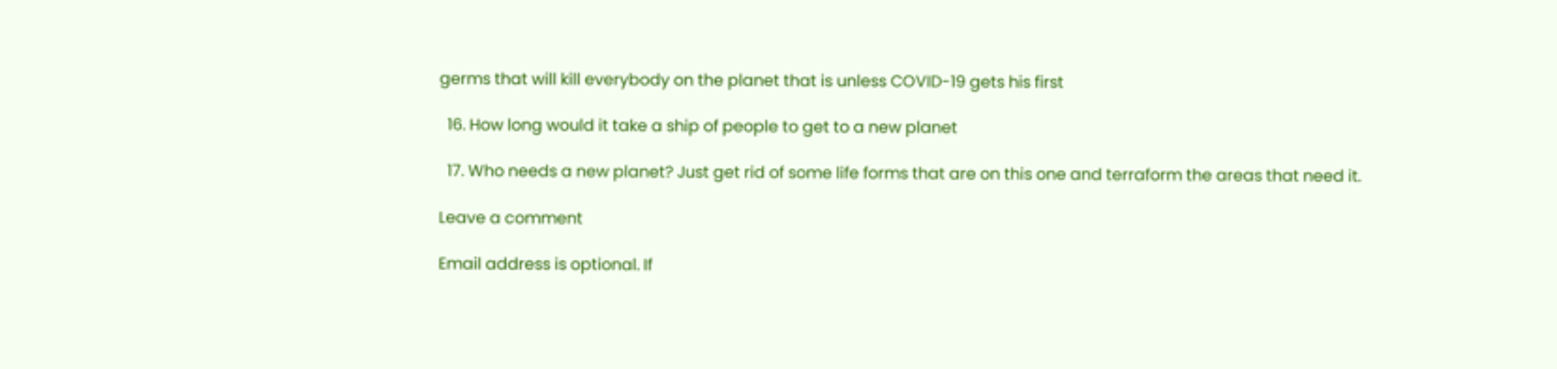germs that will kill everybody on the planet that is unless COVID-19 gets his first

  16. How long would it take a ship of people to get to a new planet

  17. Who needs a new planet? Just get rid of some life forms that are on this one and terraform the areas that need it.

Leave a comment

Email address is optional. If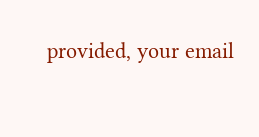provided, your email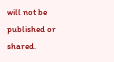will not be published or shared.